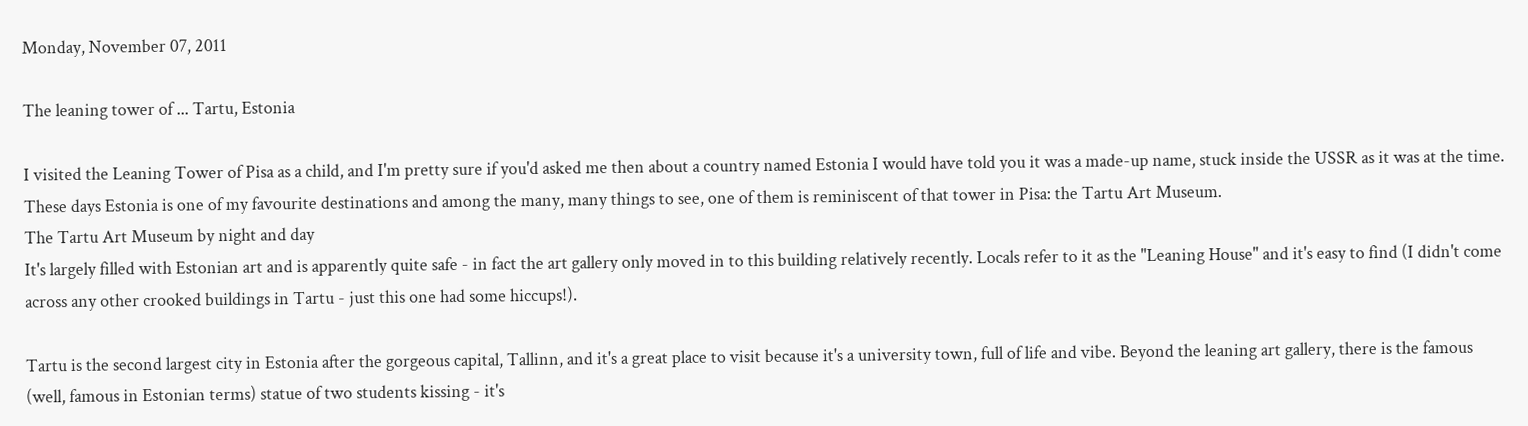Monday, November 07, 2011

The leaning tower of ... Tartu, Estonia

I visited the Leaning Tower of Pisa as a child, and I'm pretty sure if you'd asked me then about a country named Estonia I would have told you it was a made-up name, stuck inside the USSR as it was at the time. These days Estonia is one of my favourite destinations and among the many, many things to see, one of them is reminiscent of that tower in Pisa: the Tartu Art Museum.
The Tartu Art Museum by night and day
It's largely filled with Estonian art and is apparently quite safe - in fact the art gallery only moved in to this building relatively recently. Locals refer to it as the "Leaning House" and it's easy to find (I didn't come across any other crooked buildings in Tartu - just this one had some hiccups!).

Tartu is the second largest city in Estonia after the gorgeous capital, Tallinn, and it's a great place to visit because it's a university town, full of life and vibe. Beyond the leaning art gallery, there is the famous (well, famous in Estonian terms) statue of two students kissing - it's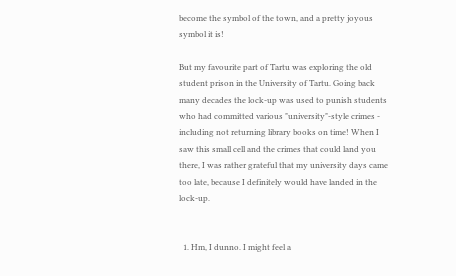become the symbol of the town, and a pretty joyous symbol it is!

But my favourite part of Tartu was exploring the old student prison in the University of Tartu. Going back many decades the lock-up was used to punish students who had committed various "university"-style crimes - including not returning library books on time! When I saw this small cell and the crimes that could land you there, I was rather grateful that my university days came too late, because I definitely would have landed in the lock-up.


  1. Hm, I dunno. I might feel a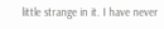little strange in it. I have never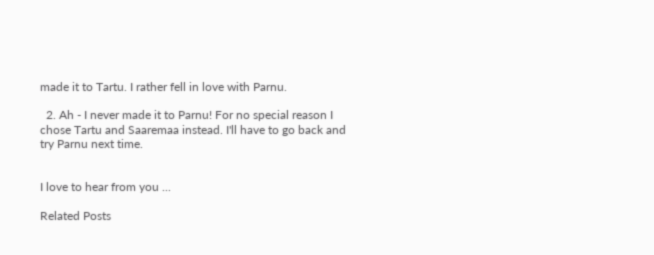made it to Tartu. I rather fell in love with Parnu.

  2. Ah - I never made it to Parnu! For no special reason I chose Tartu and Saaremaa instead. I'll have to go back and try Parnu next time.


I love to hear from you ...

Related Posts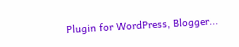Plugin for WordPress, Blogger...